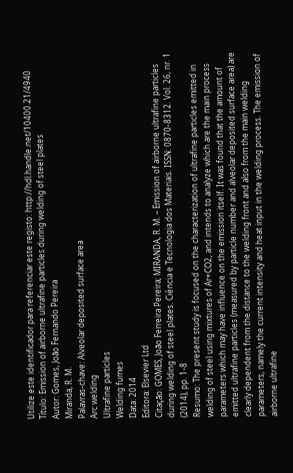Utilize este identificador para referenciar este registo: http://hdl.handle.net/10400.21/4940
Título: Emission of airborne ultrafine particles during welding of steel plates
Autor: Gomes, João Fernando Pereira
Miranda, R. M.
Palavras-chave: Alveolar deposited surface area
Arc welding
Ultrafine particles
Welding fumes
Data: 2014
Editora: Elsevier Ltd
Citação: GOMES, João Ferreira Pereira; MIRANDA, R. M. – Emission of airborne ultrafine particles during welding of steel plates. Ciência e Tecnologia dos Materiais. ISSN: 0870-8312. Vol. 26, nr. 1 (2014), pp. 1-8
Resumo: The present study is focused on the characterization of ultrafine particles emitted in welding of steel using mixtures of Ar+CO2, and intends to analyze which are the main process parameters which may have influence on the emission itself. It was found that the amount of emitted ultrafine particles (measured by particle number and alveolar deposited surface area) are clearly dependent from the distance to the welding front and also from the main welding parameters, namely the current intensity and heat input in the welding process. The emission of airborne ultrafine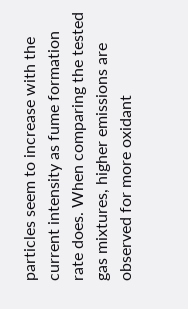particles seem to increase with the current intensity as fume formation rate does. When comparing the tested gas mixtures, higher emissions are observed for more oxidant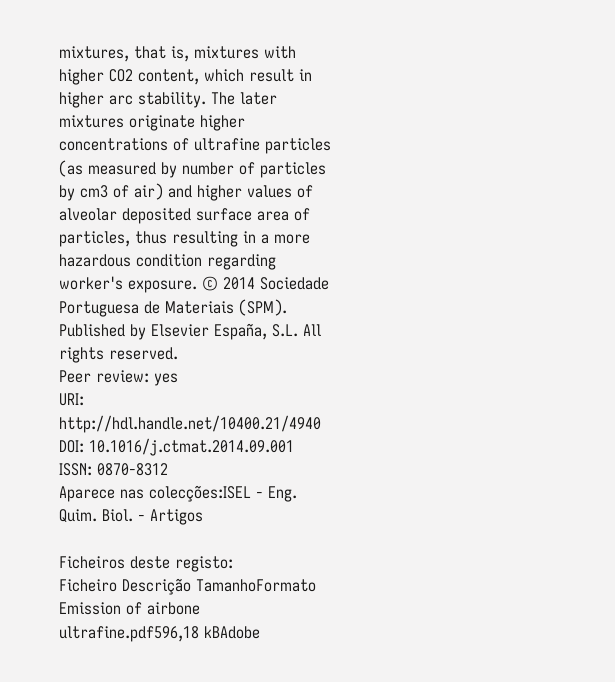mixtures, that is, mixtures with higher CO2 content, which result in higher arc stability. The later mixtures originate higher concentrations of ultrafine particles (as measured by number of particles by cm3 of air) and higher values of alveolar deposited surface area of particles, thus resulting in a more hazardous condition regarding worker's exposure. © 2014 Sociedade Portuguesa de Materiais (SPM). Published by Elsevier España, S.L. All rights reserved.
Peer review: yes
URI: http://hdl.handle.net/10400.21/4940
DOI: 10.1016/j.ctmat.2014.09.001
ISSN: 0870-8312
Aparece nas colecções:ISEL - Eng. Quim. Biol. - Artigos

Ficheiros deste registo:
Ficheiro Descrição TamanhoFormato
Emission of airbone ultrafine.pdf596,18 kBAdobe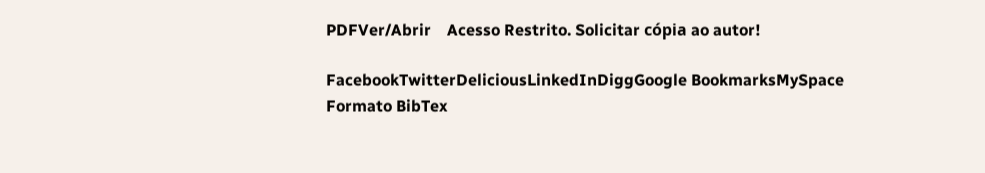PDFVer/Abrir    Acesso Restrito. Solicitar cópia ao autor!

FacebookTwitterDeliciousLinkedInDiggGoogle BookmarksMySpace
Formato BibTex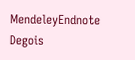MendeleyEndnote Degois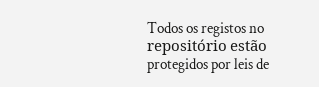Todos os registos no repositório estão protegidos por leis de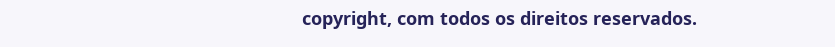copyright, com todos os direitos reservados.